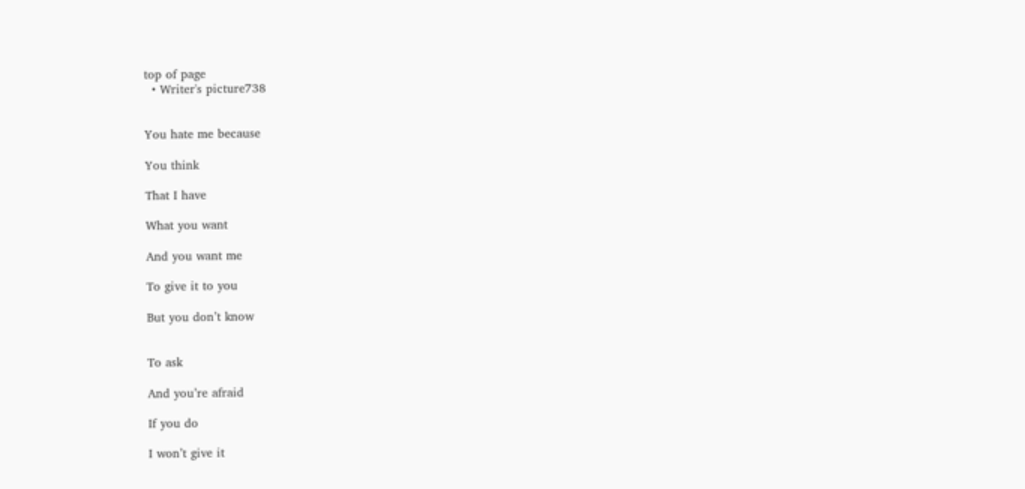top of page
  • Writer's picture738


You hate me because

You think

That I have

What you want

And you want me

To give it to you

But you don’t know


To ask

And you’re afraid

If you do

I won’t give it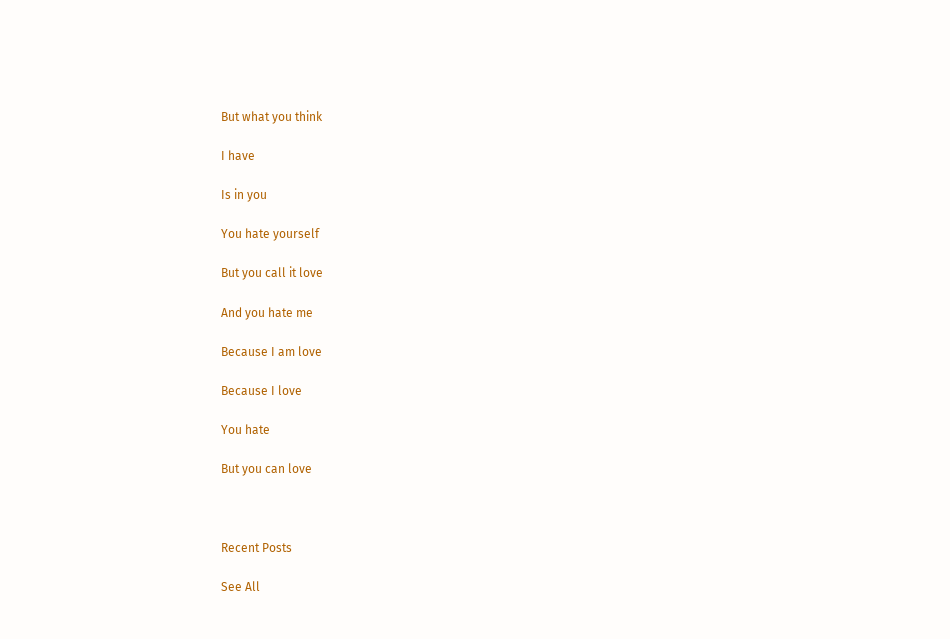But what you think

I have

Is in you

You hate yourself

But you call it love

And you hate me

Because I am love

Because I love

You hate

But you can love



Recent Posts

See All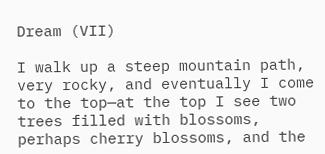Dream (VII)

I walk up a steep mountain path, very rocky, and eventually I come to the top—at the top I see two trees filled with blossoms, perhaps cherry blossoms, and the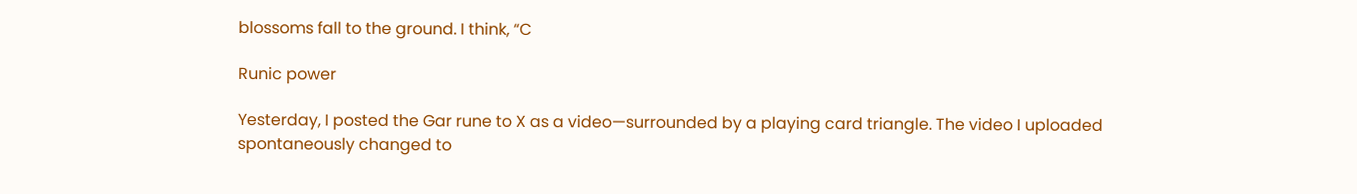blossoms fall to the ground. I think, “C

Runic power

Yesterday, I posted the Gar rune to X as a video—surrounded by a playing card triangle. The video I uploaded spontaneously changed to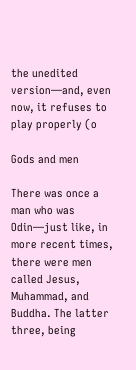the unedited version—and, even now, it refuses to play properly (o

Gods and men

There was once a man who was Odin—just like, in more recent times, there were men called Jesus, Muhammad, and Buddha. The latter three, being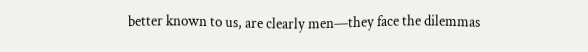better known to us, are clearly men—they face the dilemmas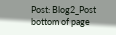Post: Blog2_Post
bottom of page